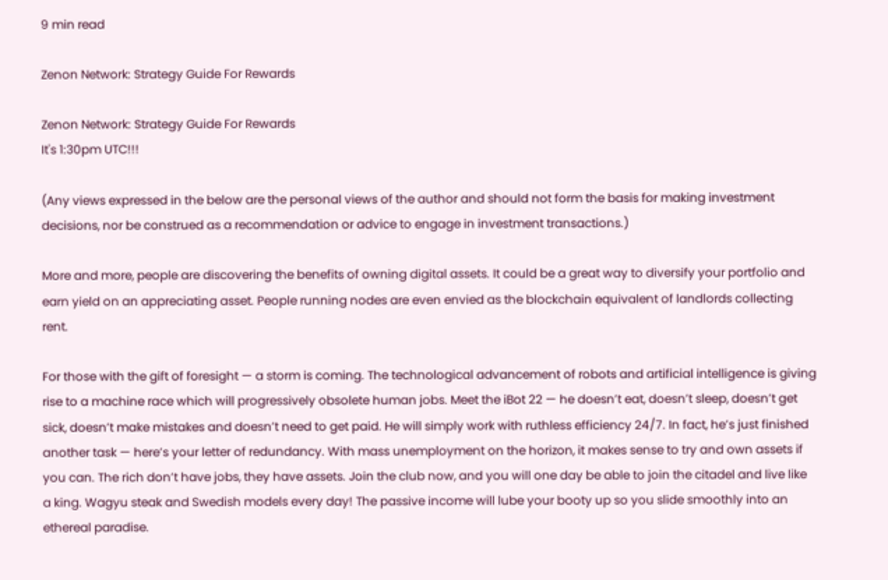9 min read

Zenon Network: Strategy Guide For Rewards

Zenon Network: Strategy Guide For Rewards
It's 1:30pm UTC!!!

(Any views expressed in the below are the personal views of the author and should not form the basis for making investment decisions, nor be construed as a recommendation or advice to engage in investment transactions.)

More and more, people are discovering the benefits of owning digital assets. It could be a great way to diversify your portfolio and earn yield on an appreciating asset. People running nodes are even envied as the blockchain equivalent of landlords collecting rent.

For those with the gift of foresight — a storm is coming. The technological advancement of robots and artificial intelligence is giving rise to a machine race which will progressively obsolete human jobs. Meet the iBot 22 — he doesn’t eat, doesn’t sleep, doesn’t get sick, doesn’t make mistakes and doesn’t need to get paid. He will simply work with ruthless efficiency 24/7. In fact, he’s just finished another task — here’s your letter of redundancy. With mass unemployment on the horizon, it makes sense to try and own assets if you can. The rich don’t have jobs, they have assets. Join the club now, and you will one day be able to join the citadel and live like a king. Wagyu steak and Swedish models every day! The passive income will lube your booty up so you slide smoothly into an ethereal paradise.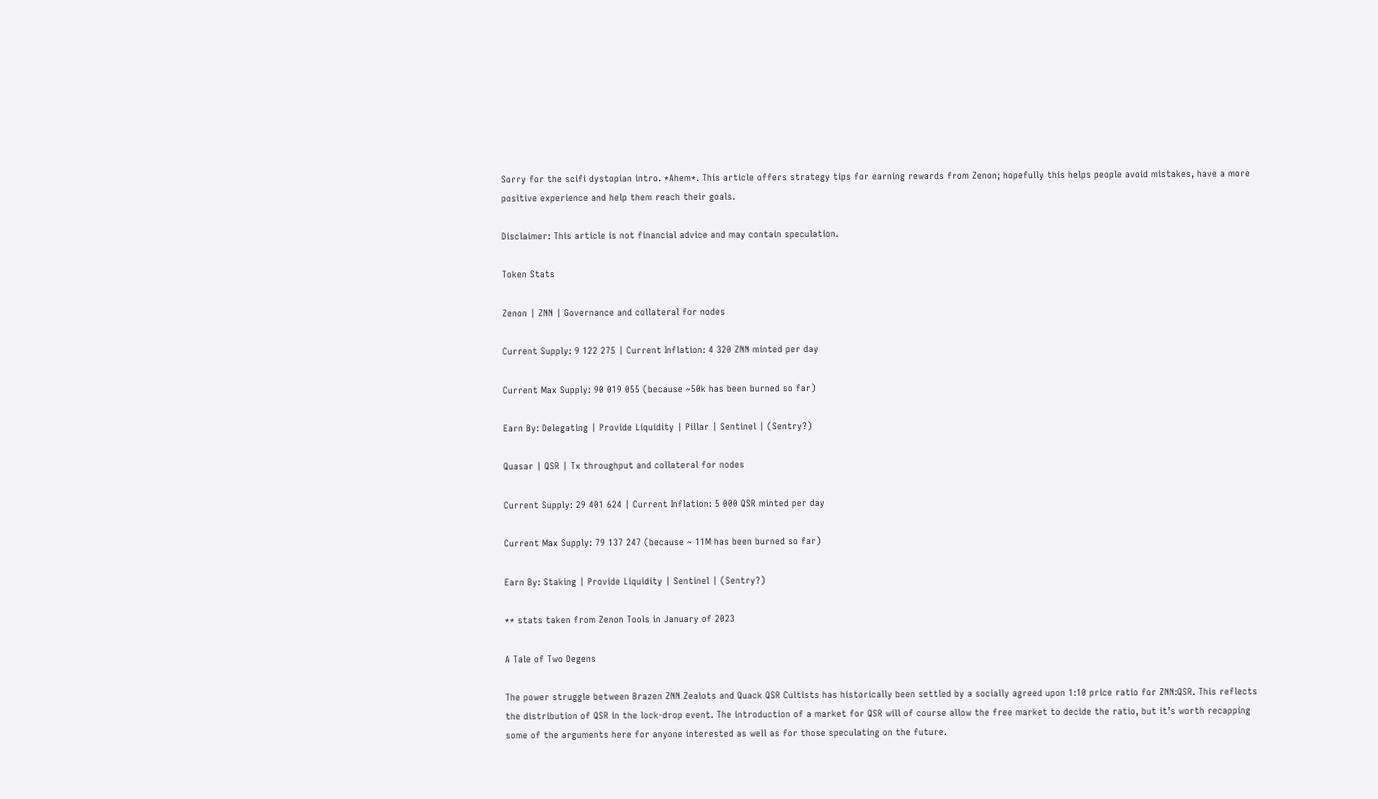Sorry for the scifi dystopian intro. *Ahem*. This article offers strategy tips for earning rewards from Zenon; hopefully this helps people avoid mistakes, have a more positive experience and help them reach their goals.

Disclaimer: This article is not financial advice and may contain speculation.

Token Stats

Zenon | ZNN | Governance and collateral for nodes

Current Supply: 9 122 275 | Current Inflation: 4 320 ZNN minted per day

Current Max Supply: 90 019 055 (because ~50k has been burned so far)

Earn By: Delegating | Provide Liquidity | Pillar | Sentinel | (Sentry?)

Quasar | QSR | Tx throughput and collateral for nodes

Current Supply: 29 401 624 | Current Inflation: 5 000 QSR minted per day

Current Max Supply: 79 137 247 (because ~ 11M has been burned so far)

Earn By: Staking | Provide Liquidity | Sentinel | (Sentry?)

** stats taken from Zenon Tools in January of 2023

A Tale of Two Degens

The power struggle between Brazen ZNN Zealots and Quack QSR Cultists has historically been settled by a socially agreed upon 1:10 price ratio for ZNN:QSR. This reflects the distribution of QSR in the lock-drop event. The introduction of a market for QSR will of course allow the free market to decide the ratio, but it’s worth recapping some of the arguments here for anyone interested as well as for those speculating on the future.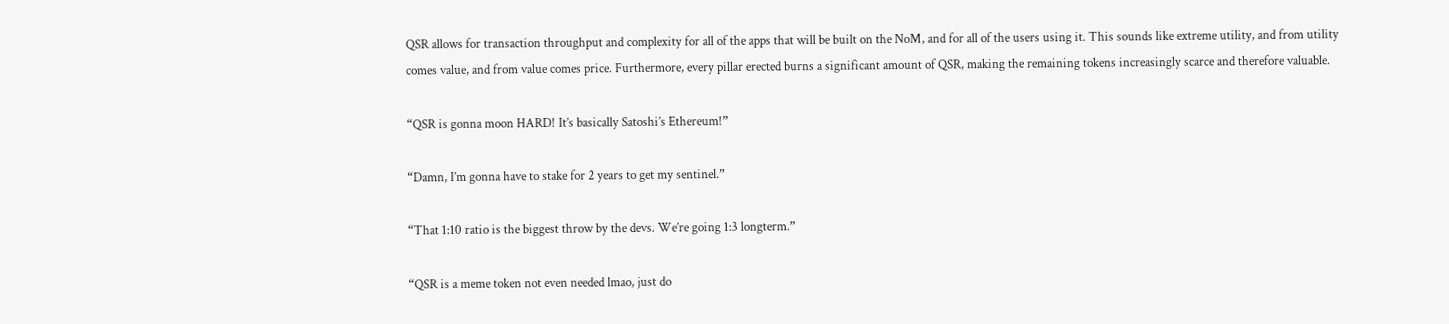QSR allows for transaction throughput and complexity for all of the apps that will be built on the NoM, and for all of the users using it. This sounds like extreme utility, and from utility comes value, and from value comes price. Furthermore, every pillar erected burns a significant amount of QSR, making the remaining tokens increasingly scarce and therefore valuable.

“QSR is gonna moon HARD! It’s basically Satoshi’s Ethereum!”

“Damn, I’m gonna have to stake for 2 years to get my sentinel.”

“That 1:10 ratio is the biggest throw by the devs. We’re going 1:3 longterm.”

“QSR is a meme token not even needed lmao, just do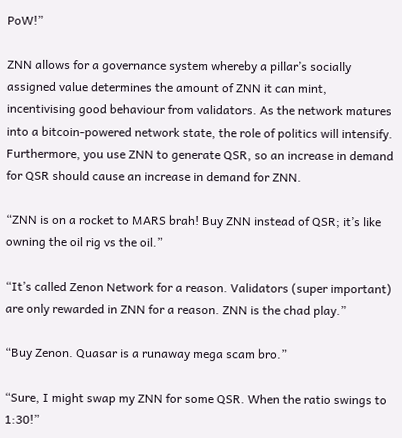PoW!”

ZNN allows for a governance system whereby a pillar’s socially assigned value determines the amount of ZNN it can mint, incentivising good behaviour from validators. As the network matures into a bitcoin-powered network state, the role of politics will intensify. Furthermore, you use ZNN to generate QSR, so an increase in demand for QSR should cause an increase in demand for ZNN.

“ZNN is on a rocket to MARS brah! Buy ZNN instead of QSR; it’s like owning the oil rig vs the oil.”

“It’s called Zenon Network for a reason. Validators (super important) are only rewarded in ZNN for a reason. ZNN is the chad play.”

“Buy Zenon. Quasar is a runaway mega scam bro.”

“Sure, I might swap my ZNN for some QSR. When the ratio swings to 1:30!”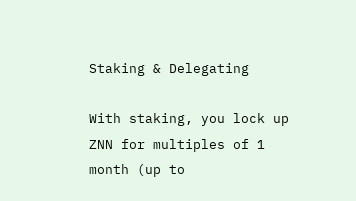Staking & Delegating

With staking, you lock up ZNN for multiples of 1 month (up to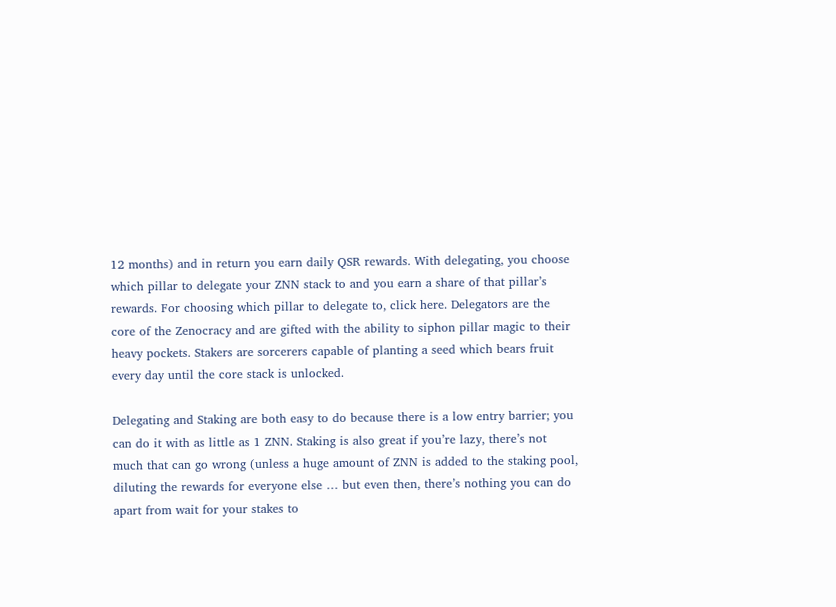12 months) and in return you earn daily QSR rewards. With delegating, you choose which pillar to delegate your ZNN stack to and you earn a share of that pillar’s rewards. For choosing which pillar to delegate to, click here. Delegators are the core of the Zenocracy and are gifted with the ability to siphon pillar magic to their heavy pockets. Stakers are sorcerers capable of planting a seed which bears fruit every day until the core stack is unlocked.

Delegating and Staking are both easy to do because there is a low entry barrier; you can do it with as little as 1 ZNN. Staking is also great if you’re lazy, there’s not much that can go wrong (unless a huge amount of ZNN is added to the staking pool, diluting the rewards for everyone else … but even then, there’s nothing you can do apart from wait for your stakes to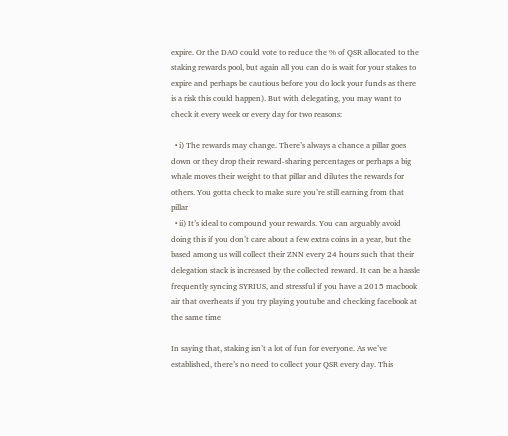expire. Or the DAO could vote to reduce the % of QSR allocated to the staking rewards pool, but again all you can do is wait for your stakes to expire and perhaps be cautious before you do lock your funds as there is a risk this could happen). But with delegating, you may want to check it every week or every day for two reasons:

  • i) The rewards may change. There’s always a chance a pillar goes down or they drop their reward-sharing percentages or perhaps a big whale moves their weight to that pillar and dilutes the rewards for others. You gotta check to make sure you’re still earning from that pillar
  • ii) It’s ideal to compound your rewards. You can arguably avoid doing this if you don’t care about a few extra coins in a year, but the based among us will collect their ZNN every 24 hours such that their delegation stack is increased by the collected reward. It can be a hassle frequently syncing SYRIUS, and stressful if you have a 2015 macbook air that overheats if you try playing youtube and checking facebook at the same time

In saying that, staking isn’t a lot of fun for everyone. As we’ve established, there’s no need to collect your QSR every day. This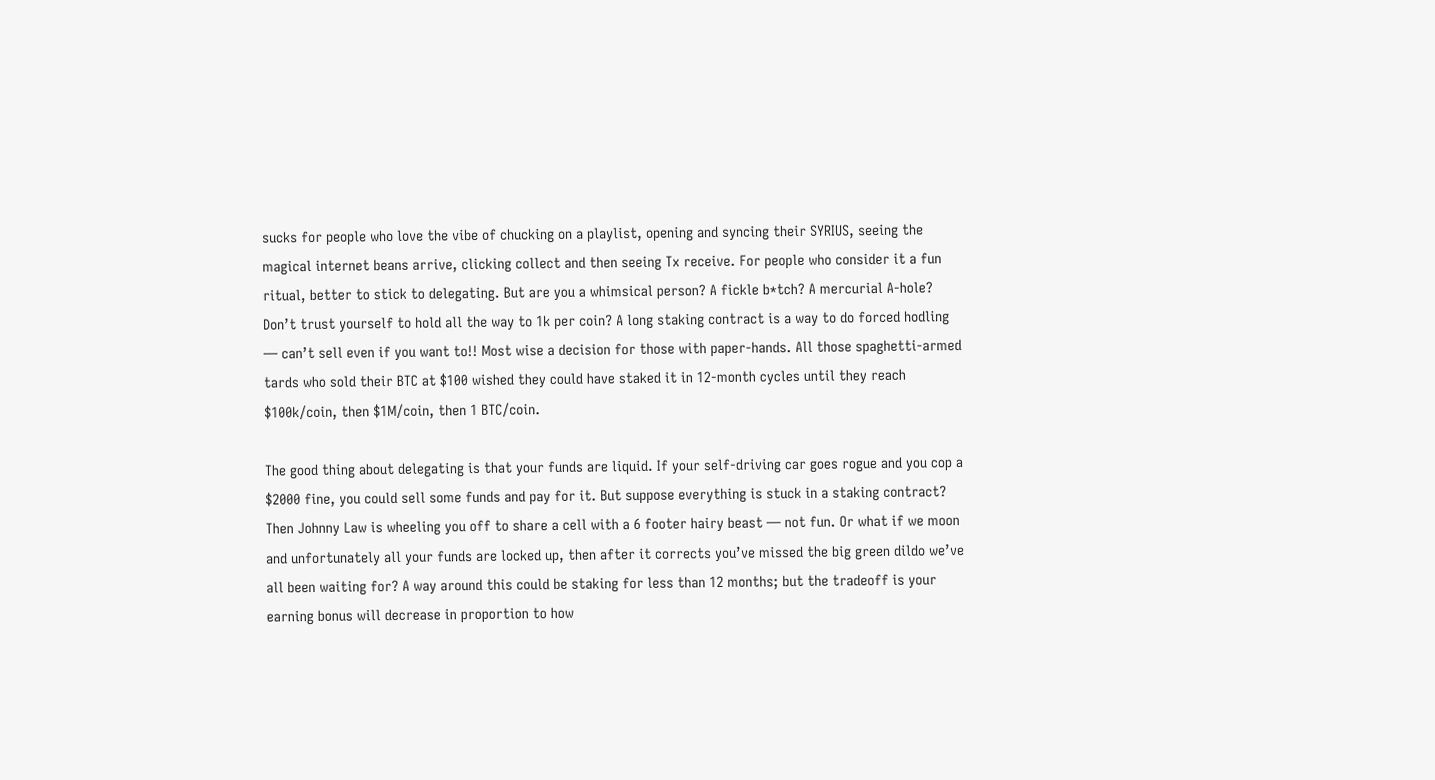sucks for people who love the vibe of chucking on a playlist, opening and syncing their SYRIUS, seeing the magical internet beans arrive, clicking collect and then seeing Tx receive. For people who consider it a fun ritual, better to stick to delegating. But are you a whimsical person? A fickle b*tch? A mercurial A-hole? Don’t trust yourself to hold all the way to 1k per coin? A long staking contract is a way to do forced hodling — can’t sell even if you want to!! Most wise a decision for those with paper-hands. All those spaghetti-armed tards who sold their BTC at $100 wished they could have staked it in 12-month cycles until they reach $100k/coin, then $1M/coin, then 1 BTC/coin.

The good thing about delegating is that your funds are liquid. If your self-driving car goes rogue and you cop a $2000 fine, you could sell some funds and pay for it. But suppose everything is stuck in a staking contract? Then Johnny Law is wheeling you off to share a cell with a 6 footer hairy beast — not fun. Or what if we moon and unfortunately all your funds are locked up, then after it corrects you’ve missed the big green dildo we’ve all been waiting for? A way around this could be staking for less than 12 months; but the tradeoff is your earning bonus will decrease in proportion to how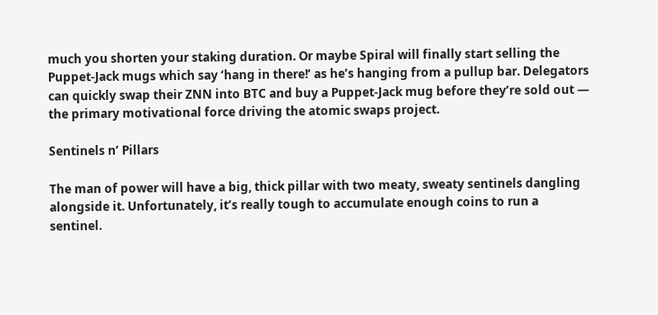much you shorten your staking duration. Or maybe Spiral will finally start selling the Puppet-Jack mugs which say ‘hang in there!’ as he’s hanging from a pullup bar. Delegators can quickly swap their ZNN into BTC and buy a Puppet-Jack mug before they’re sold out — the primary motivational force driving the atomic swaps project.

Sentinels n’ Pillars

The man of power will have a big, thick pillar with two meaty, sweaty sentinels dangling alongside it. Unfortunately, it’s really tough to accumulate enough coins to run a sentinel.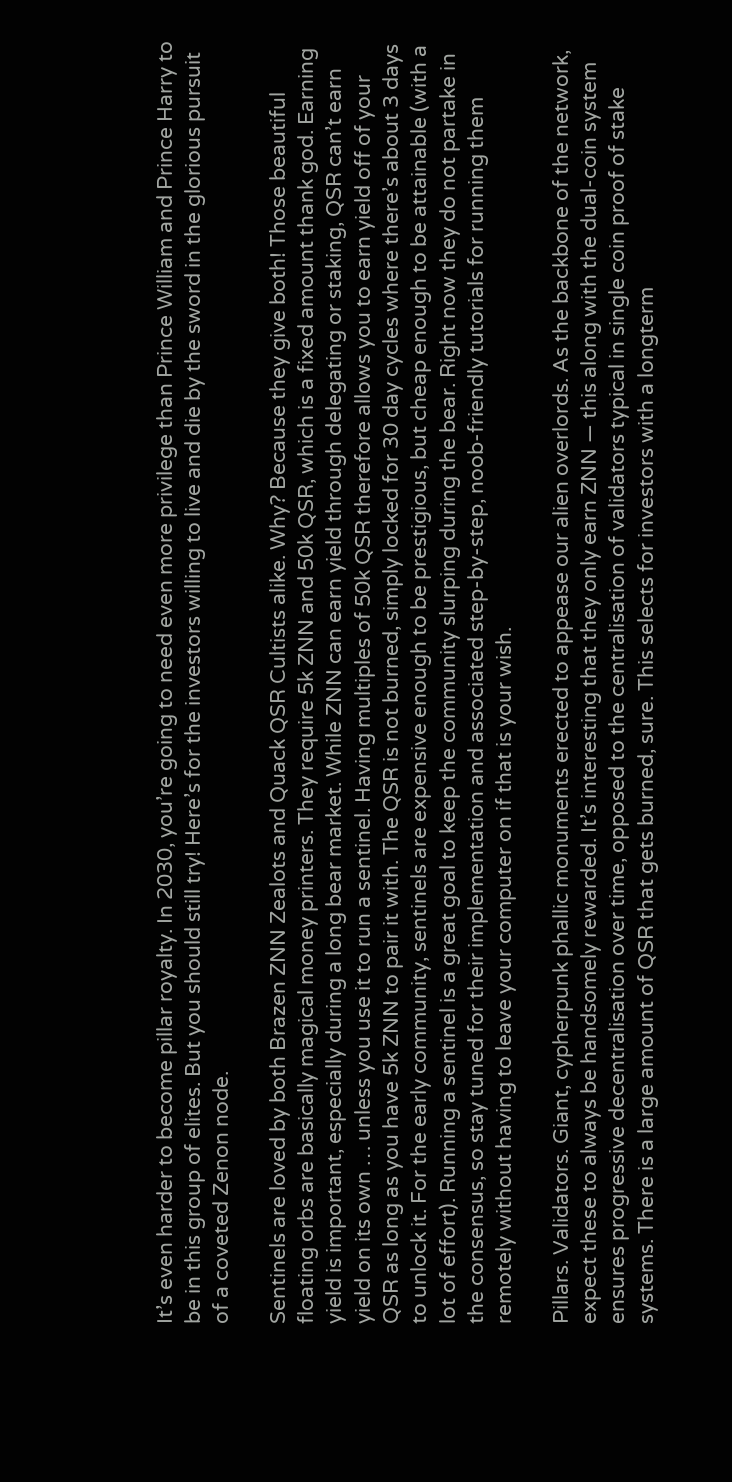It’s even harder to become pillar royalty. In 2030, you’re going to need even more privilege than Prince William and Prince Harry to be in this group of elites. But you should still try! Here’s for the investors willing to live and die by the sword in the glorious pursuit of a coveted Zenon node.

Sentinels are loved by both Brazen ZNN Zealots and Quack QSR Cultists alike. Why? Because they give both! Those beautiful floating orbs are basically magical money printers. They require 5k ZNN and 50k QSR, which is a fixed amount thank god. Earning yield is important, especially during a long bear market. While ZNN can earn yield through delegating or staking, QSR can’t earn yield on its own … unless you use it to run a sentinel. Having multiples of 50k QSR therefore allows you to earn yield off of your QSR as long as you have 5k ZNN to pair it with. The QSR is not burned, simply locked for 30 day cycles where there’s about 3 days to unlock it. For the early community, sentinels are expensive enough to be prestigious, but cheap enough to be attainable (with a lot of effort). Running a sentinel is a great goal to keep the community slurping during the bear. Right now they do not partake in the consensus, so stay tuned for their implementation and associated step-by-step, noob-friendly tutorials for running them remotely without having to leave your computer on if that is your wish.

Pillars. Validators. Giant, cypherpunk phallic monuments erected to appease our alien overlords. As the backbone of the network, expect these to always be handsomely rewarded. It’s interesting that they only earn ZNN — this along with the dual-coin system ensures progressive decentralisation over time, opposed to the centralisation of validators typical in single coin proof of stake systems. There is a large amount of QSR that gets burned, sure. This selects for investors with a longterm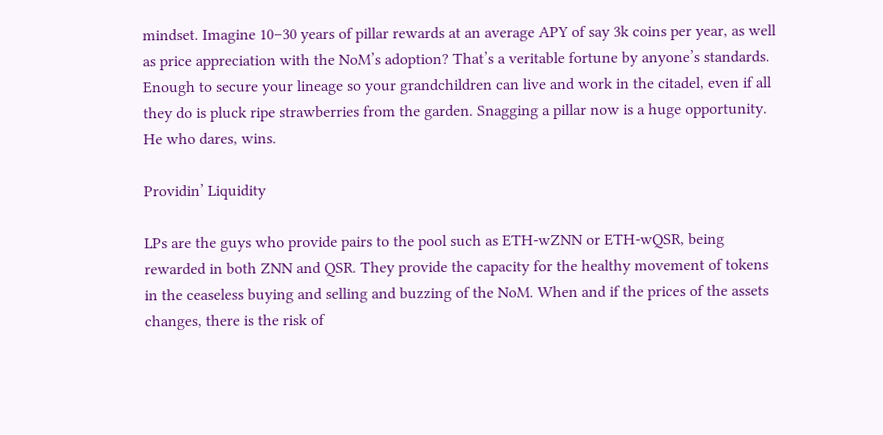mindset. Imagine 10–30 years of pillar rewards at an average APY of say 3k coins per year, as well as price appreciation with the NoM’s adoption? That’s a veritable fortune by anyone’s standards. Enough to secure your lineage so your grandchildren can live and work in the citadel, even if all they do is pluck ripe strawberries from the garden. Snagging a pillar now is a huge opportunity. He who dares, wins.

Providin’ Liquidity

LPs are the guys who provide pairs to the pool such as ETH-wZNN or ETH-wQSR, being rewarded in both ZNN and QSR. They provide the capacity for the healthy movement of tokens in the ceaseless buying and selling and buzzing of the NoM. When and if the prices of the assets changes, there is the risk of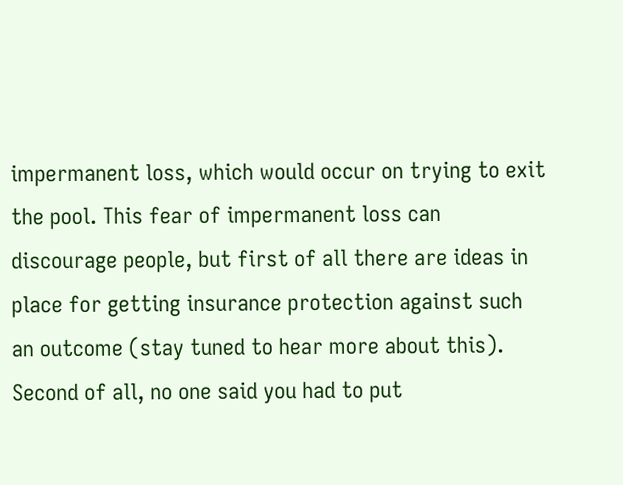impermanent loss, which would occur on trying to exit the pool. This fear of impermanent loss can discourage people, but first of all there are ideas in place for getting insurance protection against such an outcome (stay tuned to hear more about this). Second of all, no one said you had to put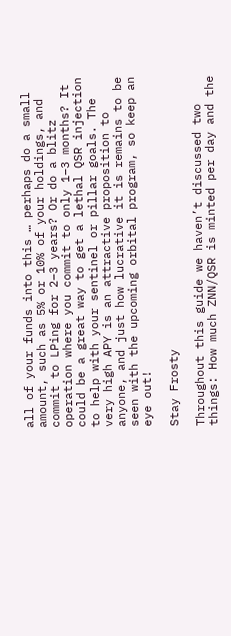all of your funds into this … perhaps do a small amount, such as 5% or 10% of your holdings, and commit to LPing for 2–3 years? Or do a blitz operation where you commit to only 1–3 months? It could be a great way to get a lethal QSR injection to help with your sentinel or pillar goals. The very high APY is an attractive proposition to anyone, and just how lucrative it is remains to be seen with the upcoming orbital program, so keep an eye out!

Stay Frosty

Throughout this guide we haven’t discussed two things: How much ZNN/QSR is minted per day and the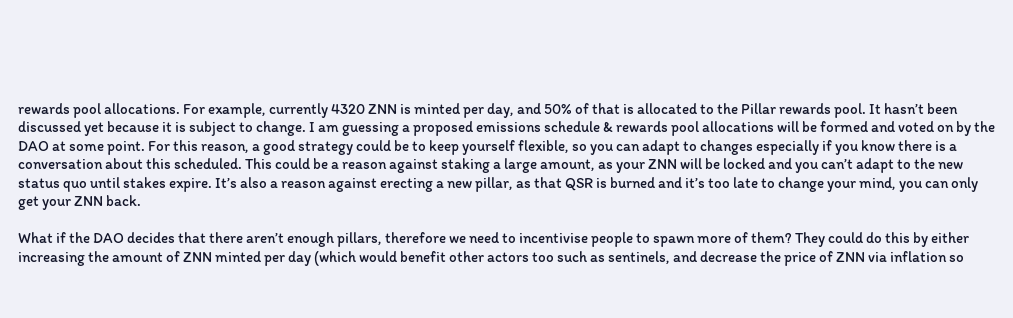rewards pool allocations. For example, currently 4320 ZNN is minted per day, and 50% of that is allocated to the Pillar rewards pool. It hasn’t been discussed yet because it is subject to change. I am guessing a proposed emissions schedule & rewards pool allocations will be formed and voted on by the DAO at some point. For this reason, a good strategy could be to keep yourself flexible, so you can adapt to changes especially if you know there is a conversation about this scheduled. This could be a reason against staking a large amount, as your ZNN will be locked and you can’t adapt to the new status quo until stakes expire. It’s also a reason against erecting a new pillar, as that QSR is burned and it’s too late to change your mind, you can only get your ZNN back.

What if the DAO decides that there aren’t enough pillars, therefore we need to incentivise people to spawn more of them? They could do this by either increasing the amount of ZNN minted per day (which would benefit other actors too such as sentinels, and decrease the price of ZNN via inflation so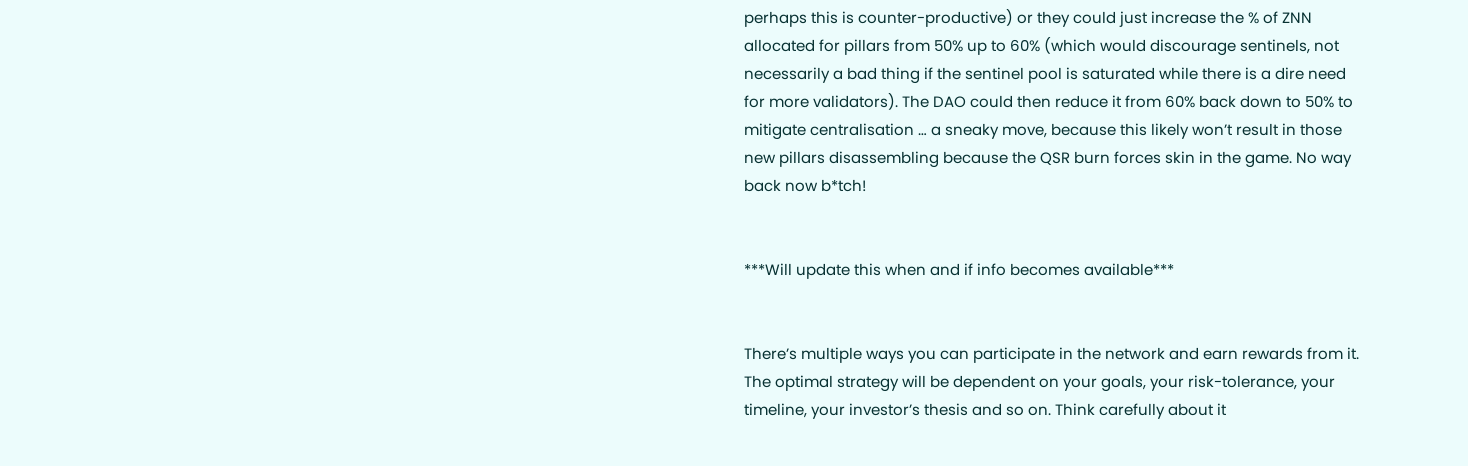perhaps this is counter-productive) or they could just increase the % of ZNN allocated for pillars from 50% up to 60% (which would discourage sentinels, not necessarily a bad thing if the sentinel pool is saturated while there is a dire need for more validators). The DAO could then reduce it from 60% back down to 50% to mitigate centralisation … a sneaky move, because this likely won’t result in those new pillars disassembling because the QSR burn forces skin in the game. No way back now b*tch!


***Will update this when and if info becomes available***


There’s multiple ways you can participate in the network and earn rewards from it. The optimal strategy will be dependent on your goals, your risk-tolerance, your timeline, your investor’s thesis and so on. Think carefully about it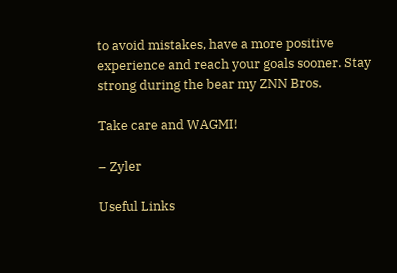to avoid mistakes, have a more positive experience and reach your goals sooner. Stay strong during the bear my ZNN Bros.

Take care and WAGMI!

– Zyler

Useful Links